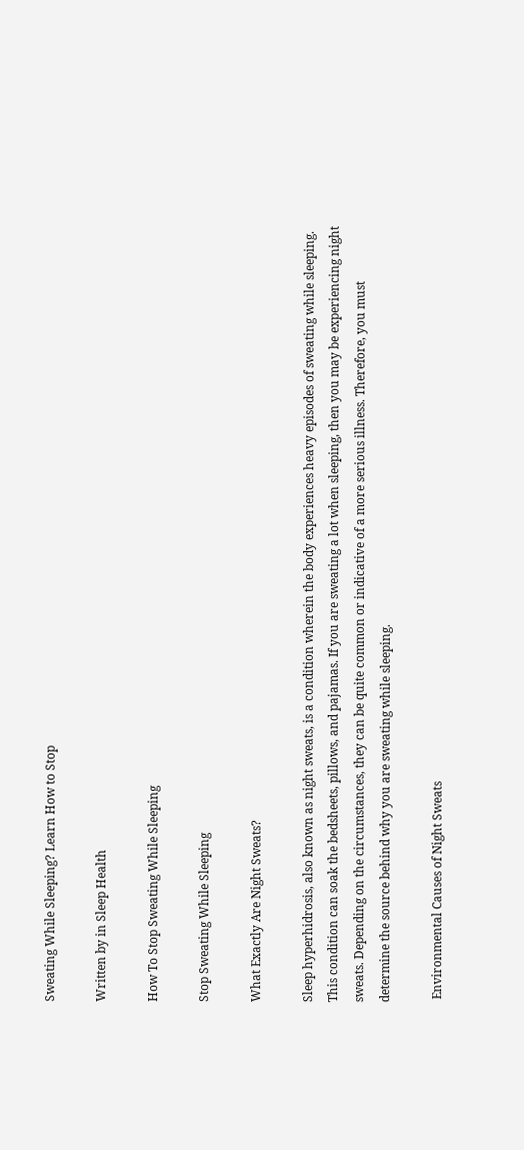Sweating While Sleeping? Learn How to Stop

Written by in Sleep Health

How To Stop Sweating While Sleeping

Stop Sweating While Sleeping

What Exactly Are Night Sweats?

Sleep hyperhidrosis, also known as night sweats, is a condition wherein the body experiences heavy episodes of sweating while sleeping.  This condition can soak the bedsheets, pillows, and pajamas. If you are sweating a lot when sleeping, then you may be experiencing night sweats. Depending on the circumstances, they can be quite common or indicative of a more serious illness. Therefore, you must determine the source behind why you are sweating while sleeping.

 Environmental Causes of Night Sweats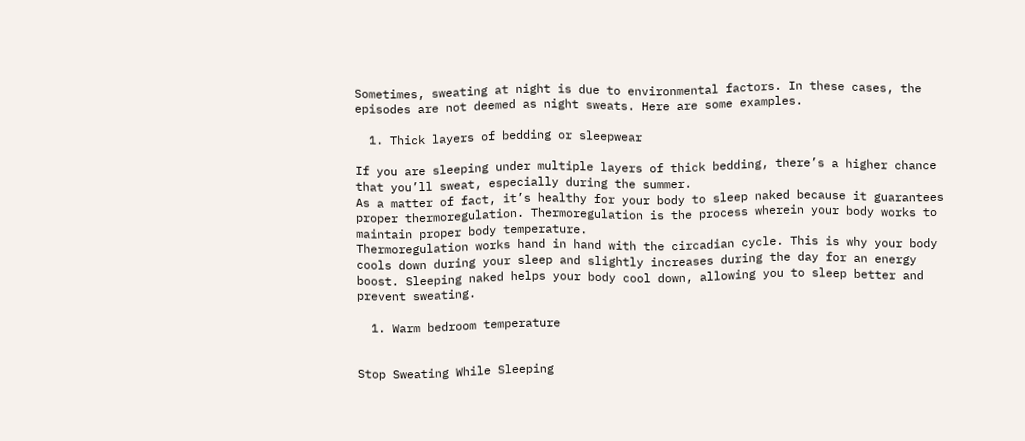Sometimes, sweating at night is due to environmental factors. In these cases, the episodes are not deemed as night sweats. Here are some examples.

  1. Thick layers of bedding or sleepwear

If you are sleeping under multiple layers of thick bedding, there’s a higher chance that you’ll sweat, especially during the summer.
As a matter of fact, it’s healthy for your body to sleep naked because it guarantees proper thermoregulation. Thermoregulation is the process wherein your body works to maintain proper body temperature.
Thermoregulation works hand in hand with the circadian cycle. This is why your body cools down during your sleep and slightly increases during the day for an energy boost. Sleeping naked helps your body cool down, allowing you to sleep better and prevent sweating.

  1. Warm bedroom temperature


Stop Sweating While Sleeping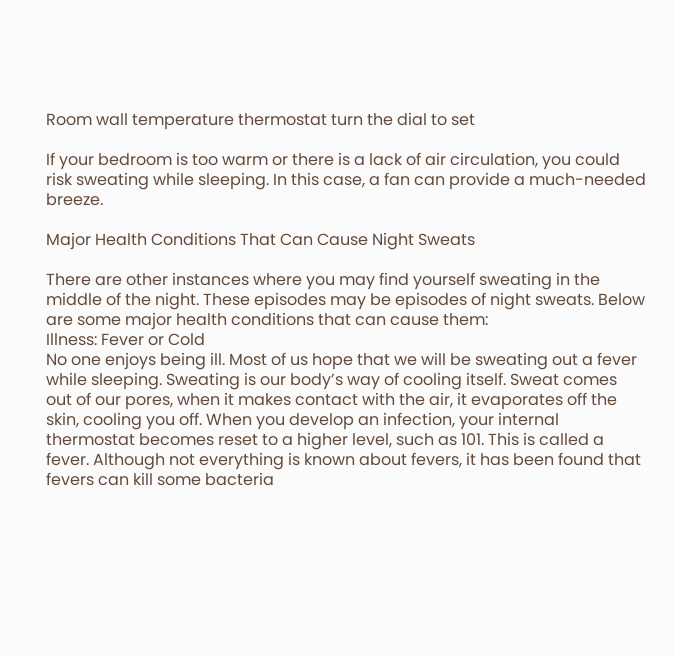Room wall temperature thermostat turn the dial to set

If your bedroom is too warm or there is a lack of air circulation, you could risk sweating while sleeping. In this case, a fan can provide a much-needed breeze.

Major Health Conditions That Can Cause Night Sweats

There are other instances where you may find yourself sweating in the middle of the night. These episodes may be episodes of night sweats. Below are some major health conditions that can cause them:
Illness: Fever or Cold
No one enjoys being ill. Most of us hope that we will be sweating out a fever while sleeping. Sweating is our body’s way of cooling itself. Sweat comes out of our pores, when it makes contact with the air, it evaporates off the skin, cooling you off. When you develop an infection, your internal thermostat becomes reset to a higher level, such as 101. This is called a fever. Although not everything is known about fevers, it has been found that fevers can kill some bacteria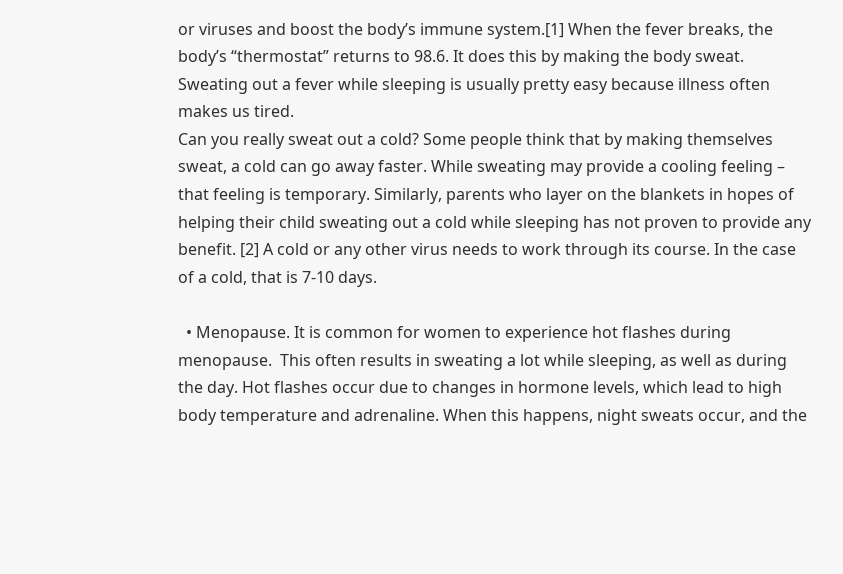or viruses and boost the body’s immune system.[1] When the fever breaks, the body’s “thermostat” returns to 98.6. It does this by making the body sweat. Sweating out a fever while sleeping is usually pretty easy because illness often makes us tired.
Can you really sweat out a cold? Some people think that by making themselves sweat, a cold can go away faster. While sweating may provide a cooling feeling – that feeling is temporary. Similarly, parents who layer on the blankets in hopes of helping their child sweating out a cold while sleeping has not proven to provide any benefit. [2] A cold or any other virus needs to work through its course. In the case of a cold, that is 7-10 days.

  • Menopause. It is common for women to experience hot flashes during menopause.  This often results in sweating a lot while sleeping, as well as during the day. Hot flashes occur due to changes in hormone levels, which lead to high body temperature and adrenaline. When this happens, night sweats occur, and the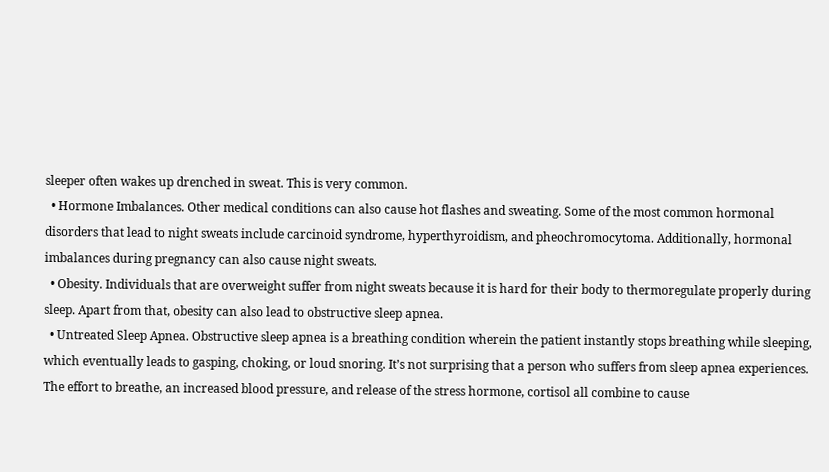sleeper often wakes up drenched in sweat. This is very common.
  • Hormone Imbalances. Other medical conditions can also cause hot flashes and sweating. Some of the most common hormonal disorders that lead to night sweats include carcinoid syndrome, hyperthyroidism, and pheochromocytoma. Additionally, hormonal imbalances during pregnancy can also cause night sweats.
  • Obesity. Individuals that are overweight suffer from night sweats because it is hard for their body to thermoregulate properly during sleep. Apart from that, obesity can also lead to obstructive sleep apnea.
  • Untreated Sleep Apnea. Obstructive sleep apnea is a breathing condition wherein the patient instantly stops breathing while sleeping, which eventually leads to gasping, choking, or loud snoring. It’s not surprising that a person who suffers from sleep apnea experiences. The effort to breathe, an increased blood pressure, and release of the stress hormone, cortisol all combine to cause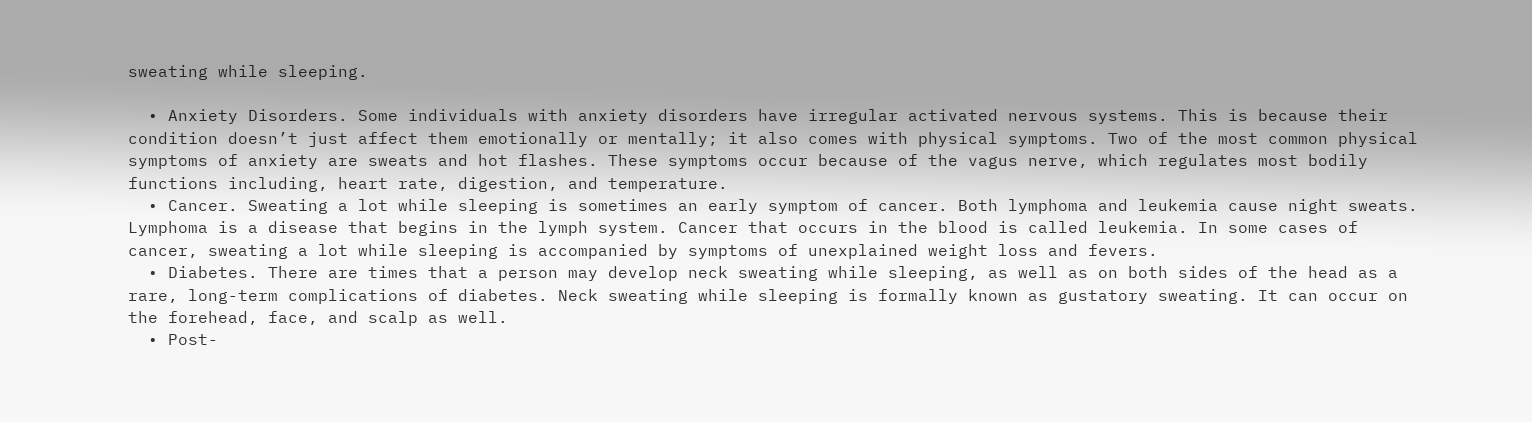sweating while sleeping.

  • Anxiety Disorders. Some individuals with anxiety disorders have irregular activated nervous systems. This is because their condition doesn’t just affect them emotionally or mentally; it also comes with physical symptoms. Two of the most common physical symptoms of anxiety are sweats and hot flashes. These symptoms occur because of the vagus nerve, which regulates most bodily functions including, heart rate, digestion, and temperature.
  • Cancer. Sweating a lot while sleeping is sometimes an early symptom of cancer. Both lymphoma and leukemia cause night sweats. Lymphoma is a disease that begins in the lymph system. Cancer that occurs in the blood is called leukemia. In some cases of cancer, sweating a lot while sleeping is accompanied by symptoms of unexplained weight loss and fevers.
  • Diabetes. There are times that a person may develop neck sweating while sleeping, as well as on both sides of the head as a rare, long-term complications of diabetes. Neck sweating while sleeping is formally known as gustatory sweating. It can occur on the forehead, face, and scalp as well.
  • Post-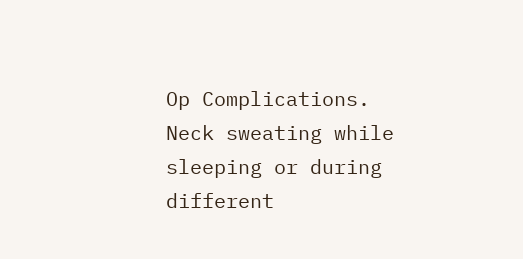Op Complications. Neck sweating while sleeping or during different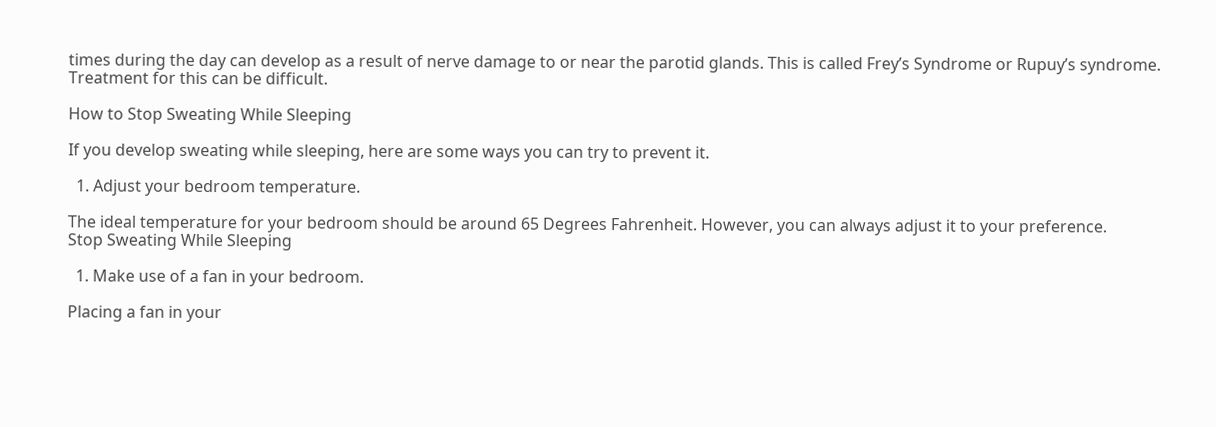times during the day can develop as a result of nerve damage to or near the parotid glands. This is called Frey’s Syndrome or Rupuy’s syndrome. Treatment for this can be difficult.

How to Stop Sweating While Sleeping

If you develop sweating while sleeping, here are some ways you can try to prevent it.

  1. Adjust your bedroom temperature.

The ideal temperature for your bedroom should be around 65 Degrees Fahrenheit. However, you can always adjust it to your preference.
Stop Sweating While Sleeping

  1. Make use of a fan in your bedroom.

Placing a fan in your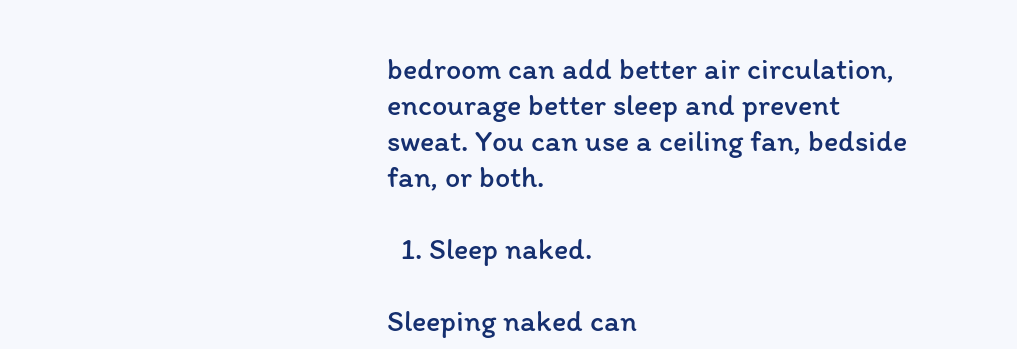bedroom can add better air circulation, encourage better sleep and prevent sweat. You can use a ceiling fan, bedside fan, or both.

  1. Sleep naked.

Sleeping naked can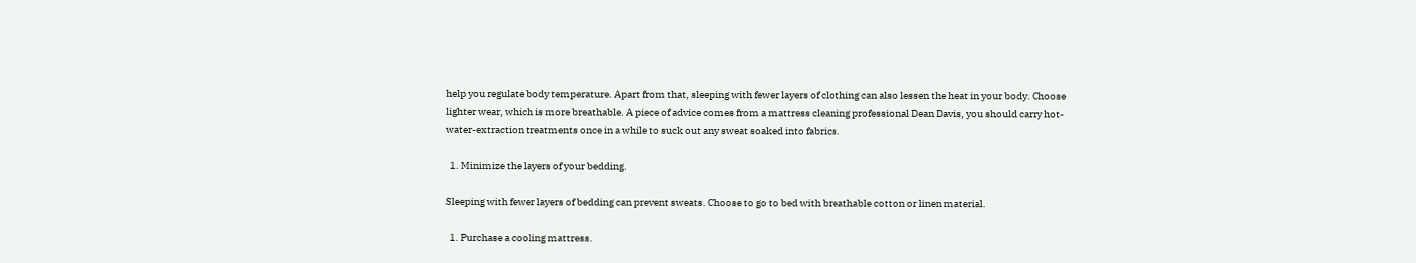help you regulate body temperature. Apart from that, sleeping with fewer layers of clothing can also lessen the heat in your body. Choose lighter wear, which is more breathable. A piece of advice comes from a mattress cleaning professional Dean Davis, you should carry hot-water-extraction treatments once in a while to suck out any sweat soaked into fabrics.

  1. Minimize the layers of your bedding.

Sleeping with fewer layers of bedding can prevent sweats. Choose to go to bed with breathable cotton or linen material.

  1. Purchase a cooling mattress.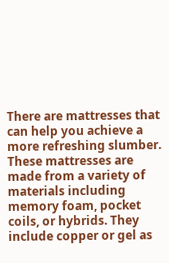There are mattresses that can help you achieve a more refreshing slumber. These mattresses are made from a variety of materials including memory foam, pocket coils, or hybrids. They include copper or gel as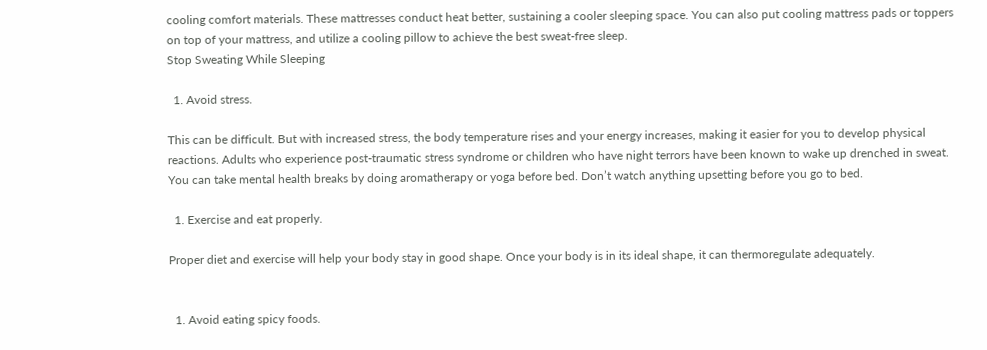cooling comfort materials. These mattresses conduct heat better, sustaining a cooler sleeping space. You can also put cooling mattress pads or toppers on top of your mattress, and utilize a cooling pillow to achieve the best sweat-free sleep.
Stop Sweating While Sleeping

  1. Avoid stress.

This can be difficult. But with increased stress, the body temperature rises and your energy increases, making it easier for you to develop physical reactions. Adults who experience post-traumatic stress syndrome or children who have night terrors have been known to wake up drenched in sweat. You can take mental health breaks by doing aromatherapy or yoga before bed. Don’t watch anything upsetting before you go to bed.

  1. Exercise and eat properly.

Proper diet and exercise will help your body stay in good shape. Once your body is in its ideal shape, it can thermoregulate adequately.


  1. Avoid eating spicy foods.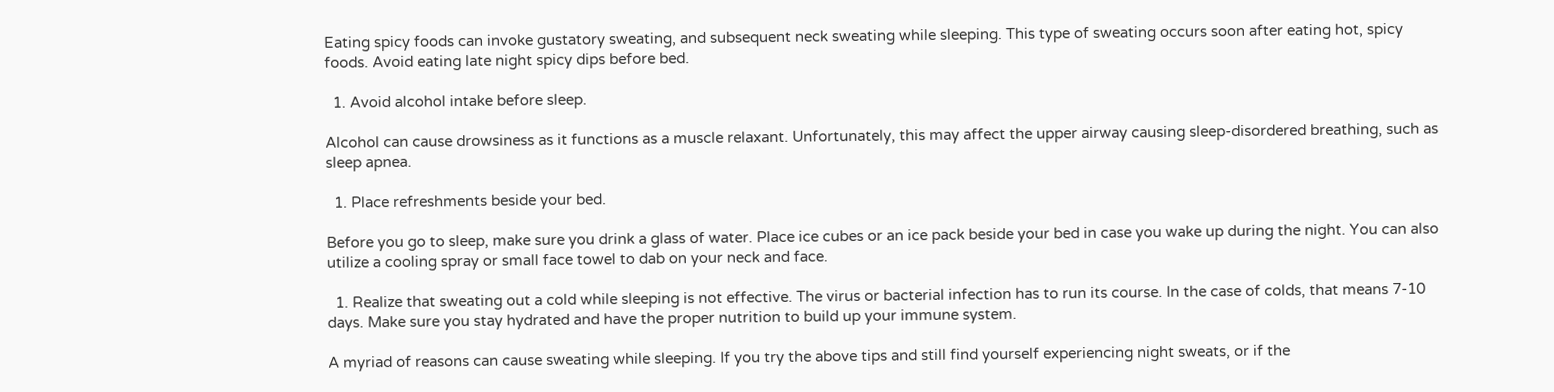Eating spicy foods can invoke gustatory sweating, and subsequent neck sweating while sleeping. This type of sweating occurs soon after eating hot, spicy foods. Avoid eating late night spicy dips before bed.

  1. Avoid alcohol intake before sleep.

Alcohol can cause drowsiness as it functions as a muscle relaxant. Unfortunately, this may affect the upper airway causing sleep-disordered breathing, such as sleep apnea.

  1. Place refreshments beside your bed.

Before you go to sleep, make sure you drink a glass of water. Place ice cubes or an ice pack beside your bed in case you wake up during the night. You can also utilize a cooling spray or small face towel to dab on your neck and face.

  1. Realize that sweating out a cold while sleeping is not effective. The virus or bacterial infection has to run its course. In the case of colds, that means 7-10 days. Make sure you stay hydrated and have the proper nutrition to build up your immune system.

A myriad of reasons can cause sweating while sleeping. If you try the above tips and still find yourself experiencing night sweats, or if the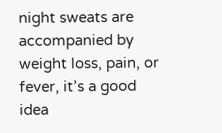night sweats are accompanied by weight loss, pain, or fever, it’s a good idea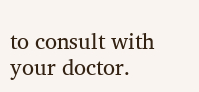to consult with your doctor.